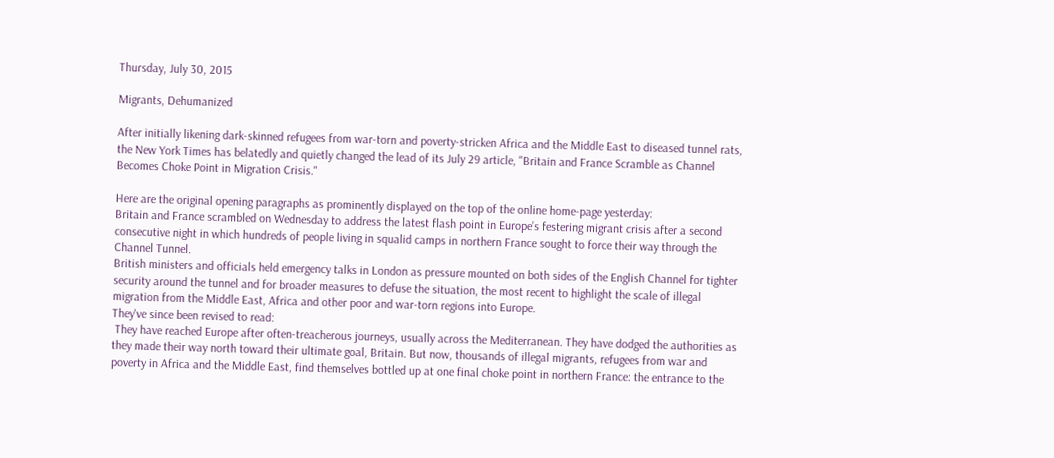Thursday, July 30, 2015

Migrants, Dehumanized

After initially likening dark-skinned refugees from war-torn and poverty-stricken Africa and the Middle East to diseased tunnel rats, the New York Times has belatedly and quietly changed the lead of its July 29 article, "Britain and France Scramble as Channel Becomes Choke Point in Migration Crisis."

Here are the original opening paragraphs as prominently displayed on the top of the online home-page yesterday:
Britain and France scrambled on Wednesday to address the latest flash point in Europe’s festering migrant crisis after a second consecutive night in which hundreds of people living in squalid camps in northern France sought to force their way through the Channel Tunnel.
British ministers and officials held emergency talks in London as pressure mounted on both sides of the English Channel for tighter security around the tunnel and for broader measures to defuse the situation, the most recent to highlight the scale of illegal migration from the Middle East, Africa and other poor and war-torn regions into Europe.
They've since been revised to read:
 They have reached Europe after often-treacherous journeys, usually across the Mediterranean. They have dodged the authorities as they made their way north toward their ultimate goal, Britain. But now, thousands of illegal migrants, refugees from war and poverty in Africa and the Middle East, find themselves bottled up at one final choke point in northern France: the entrance to the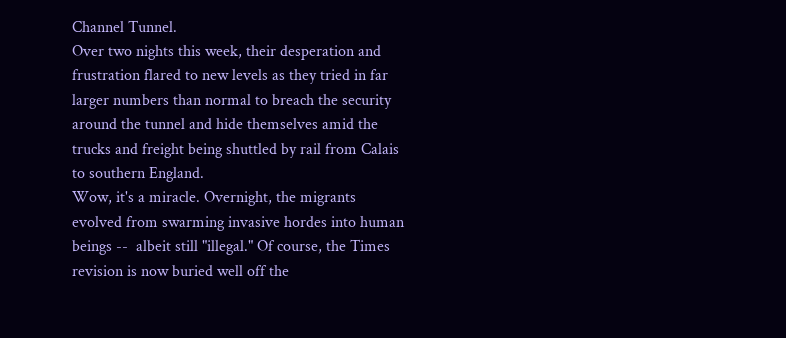Channel Tunnel.
Over two nights this week, their desperation and frustration flared to new levels as they tried in far larger numbers than normal to breach the security around the tunnel and hide themselves amid the trucks and freight being shuttled by rail from Calais to southern England.
Wow, it's a miracle. Overnight, the migrants evolved from swarming invasive hordes into human beings --  albeit still "illegal." Of course, the Times revision is now buried well off the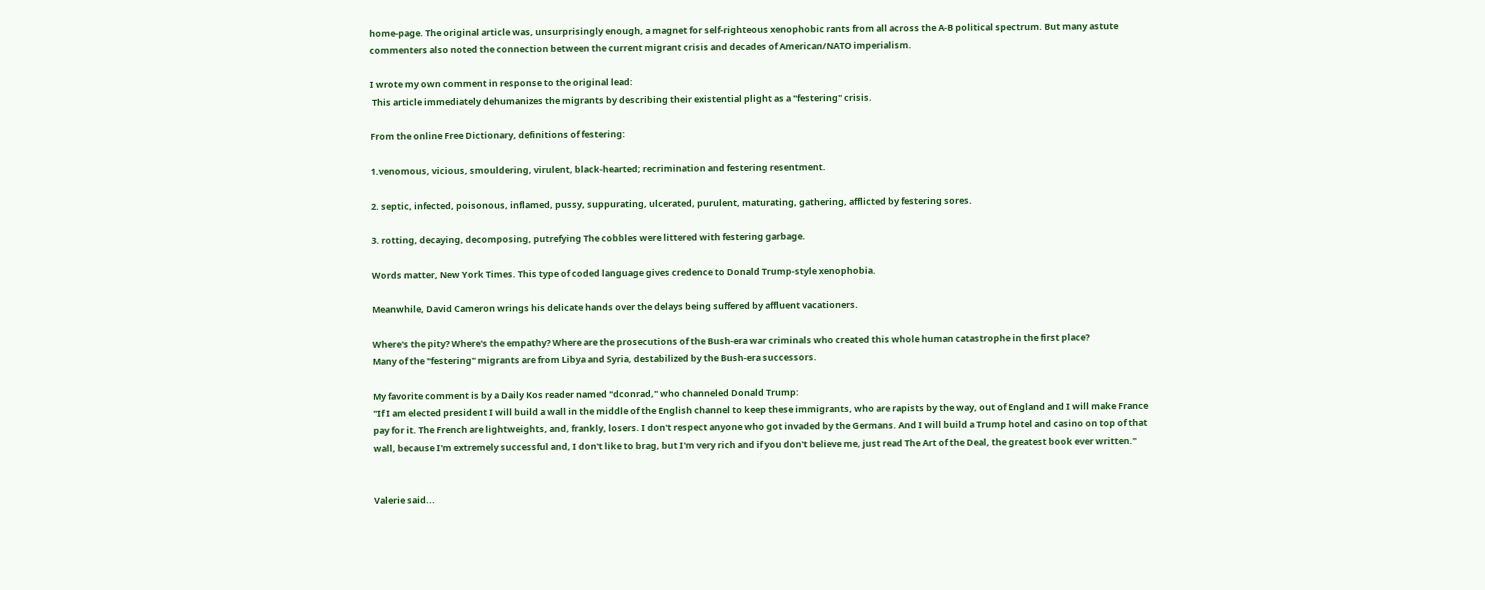home-page. The original article was, unsurprisingly enough, a magnet for self-righteous xenophobic rants from all across the A-B political spectrum. But many astute commenters also noted the connection between the current migrant crisis and decades of American/NATO imperialism.

I wrote my own comment in response to the original lead:
 This article immediately dehumanizes the migrants by describing their existential plight as a "festering" crisis.

From the online Free Dictionary, definitions of festering:

1.venomous, vicious, smouldering, virulent, black-hearted; recrimination and festering resentment.

2. septic, infected, poisonous, inflamed, pussy, suppurating, ulcerated, purulent, maturating, gathering, afflicted by festering sores.

3. rotting, decaying, decomposing, putrefying The cobbles were littered with festering garbage.

Words matter, New York Times. This type of coded language gives credence to Donald Trump-style xenophobia.

Meanwhile, David Cameron wrings his delicate hands over the delays being suffered by affluent vacationers.

Where's the pity? Where's the empathy? Where are the prosecutions of the Bush-era war criminals who created this whole human catastrophe in the first place?
Many of the "festering" migrants are from Libya and Syria, destabilized by the Bush-era successors.

My favorite comment is by a Daily Kos reader named "dconrad," who channeled Donald Trump:
"If I am elected president I will build a wall in the middle of the English channel to keep these immigrants, who are rapists by the way, out of England and I will make France pay for it. The French are lightweights, and, frankly, losers. I don't respect anyone who got invaded by the Germans. And I will build a Trump hotel and casino on top of that wall, because I'm extremely successful and, I don't like to brag, but I'm very rich and if you don't believe me, just read The Art of the Deal, the greatest book ever written."


Valerie said...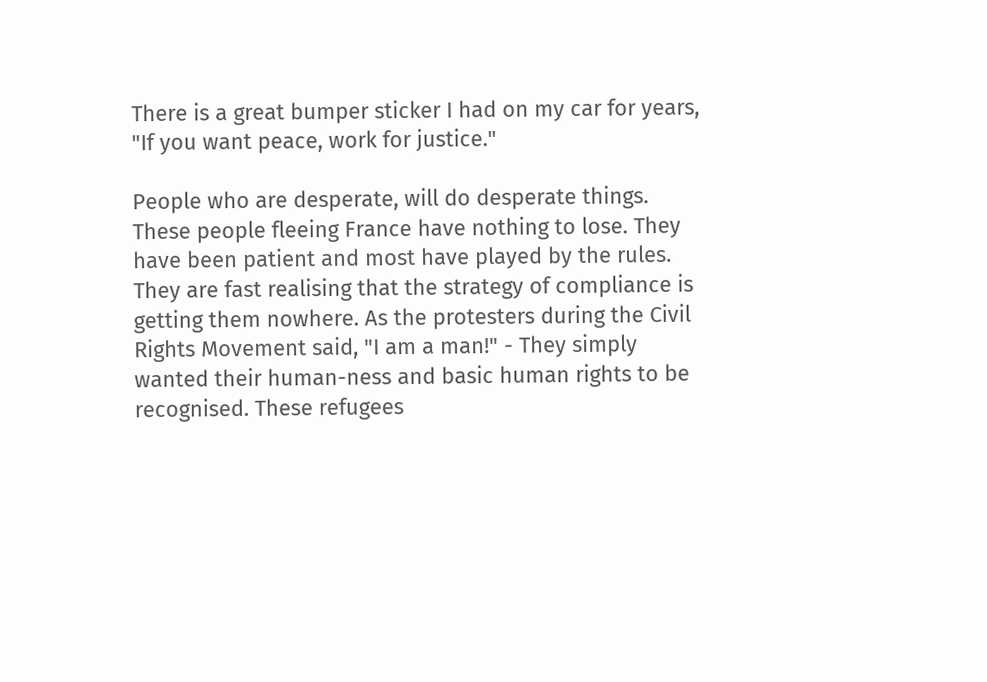There is a great bumper sticker I had on my car for years, "If you want peace, work for justice."

People who are desperate, will do desperate things. These people fleeing France have nothing to lose. They have been patient and most have played by the rules. They are fast realising that the strategy of compliance is getting them nowhere. As the protesters during the Civil Rights Movement said, "I am a man!" - They simply wanted their human-ness and basic human rights to be recognised. These refugees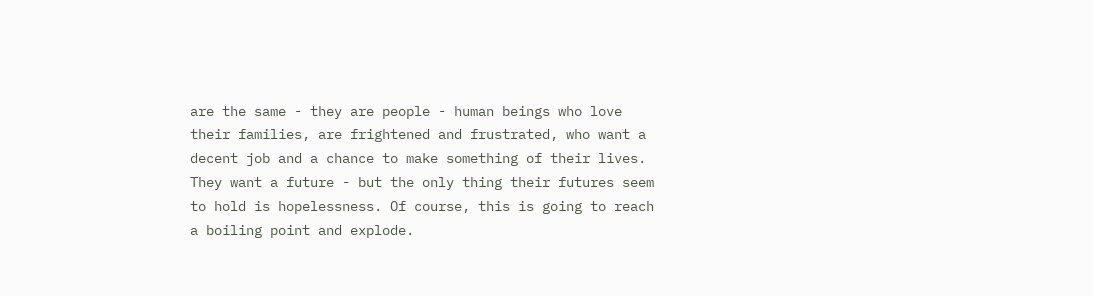are the same - they are people - human beings who love their families, are frightened and frustrated, who want a decent job and a chance to make something of their lives. They want a future - but the only thing their futures seem to hold is hopelessness. Of course, this is going to reach a boiling point and explode.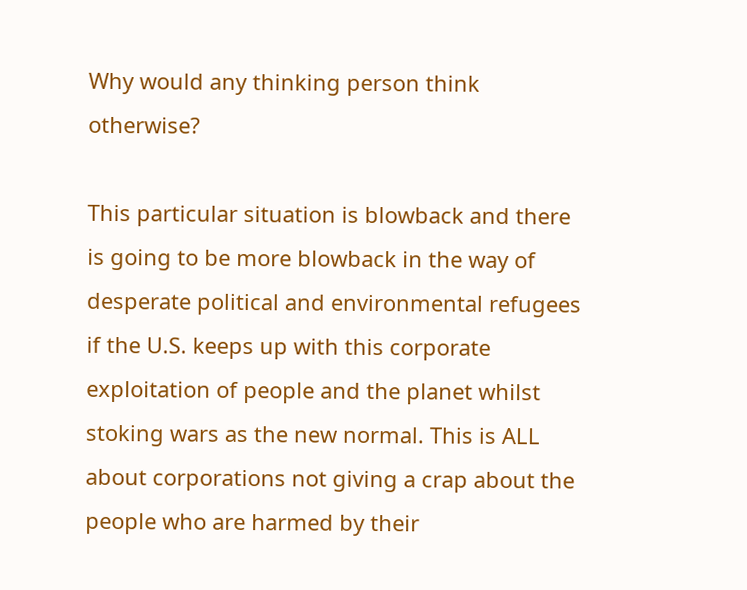Why would any thinking person think otherwise?

This particular situation is blowback and there is going to be more blowback in the way of desperate political and environmental refugees if the U.S. keeps up with this corporate exploitation of people and the planet whilst stoking wars as the new normal. This is ALL about corporations not giving a crap about the people who are harmed by their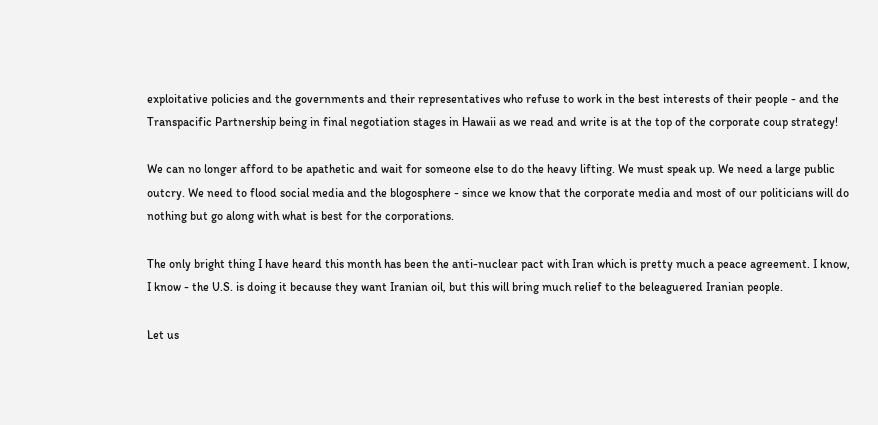exploitative policies and the governments and their representatives who refuse to work in the best interests of their people - and the Transpacific Partnership being in final negotiation stages in Hawaii as we read and write is at the top of the corporate coup strategy!

We can no longer afford to be apathetic and wait for someone else to do the heavy lifting. We must speak up. We need a large public outcry. We need to flood social media and the blogosphere - since we know that the corporate media and most of our politicians will do nothing but go along with what is best for the corporations.

The only bright thing I have heard this month has been the anti-nuclear pact with Iran which is pretty much a peace agreement. I know, I know - the U.S. is doing it because they want Iranian oil, but this will bring much relief to the beleaguered Iranian people.

Let us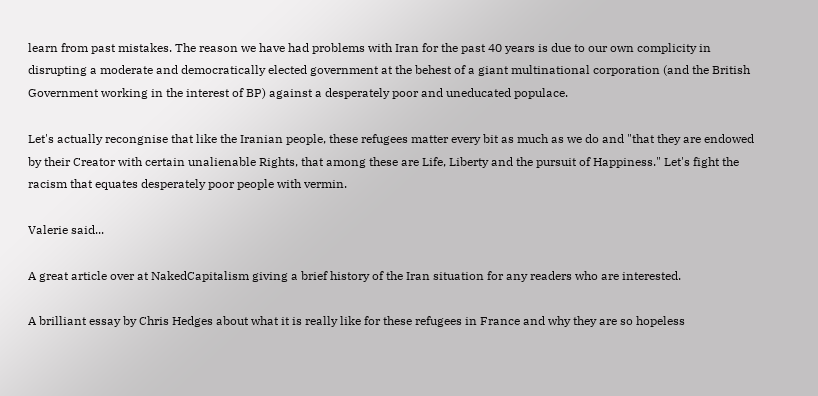learn from past mistakes. The reason we have had problems with Iran for the past 40 years is due to our own complicity in disrupting a moderate and democratically elected government at the behest of a giant multinational corporation (and the British Government working in the interest of BP) against a desperately poor and uneducated populace.

Let's actually recongnise that like the Iranian people, these refugees matter every bit as much as we do and "that they are endowed by their Creator with certain unalienable Rights, that among these are Life, Liberty and the pursuit of Happiness." Let's fight the racism that equates desperately poor people with vermin.

Valerie said...

A great article over at NakedCapitalism giving a brief history of the Iran situation for any readers who are interested.

A brilliant essay by Chris Hedges about what it is really like for these refugees in France and why they are so hopeless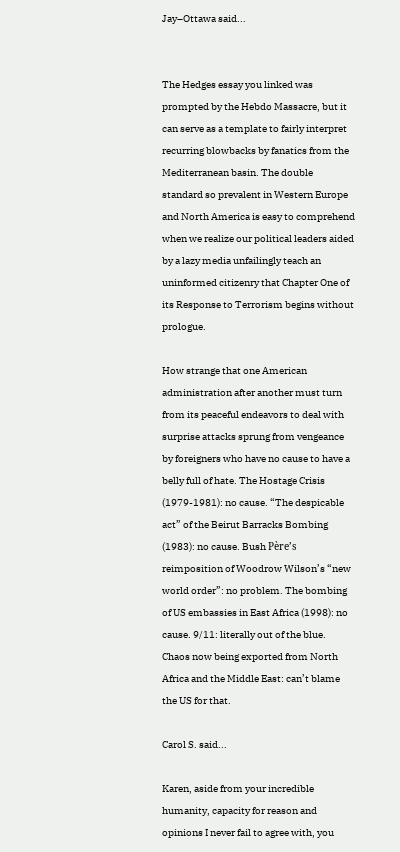Jay–Ottawa said...


The Hedges essay you linked was prompted by the Hebdo Massacre, but it can serve as a template to fairly interpret recurring blowbacks by fanatics from the Mediterranean basin. The double standard so prevalent in Western Europe and North America is easy to comprehend when we realize our political leaders aided by a lazy media unfailingly teach an uninformed citizenry that Chapter One of its Response to Terrorism begins without prologue.

How strange that one American administration after another must turn from its peaceful endeavors to deal with surprise attacks sprung from vengeance by foreigners who have no cause to have a belly full of hate. The Hostage Crisis (1979-1981): no cause. “The despicable act” of the Beirut Barracks Bombing (1983): no cause. Bush Père’s reimposition of Woodrow Wilson’s “new world order”: no problem. The bombing of US embassies in East Africa (1998): no cause. 9/11: literally out of the blue. Chaos now being exported from North Africa and the Middle East: can’t blame the US for that.

Carol S. said...

Karen, aside from your incredible humanity, capacity for reason and opinions I never fail to agree with, you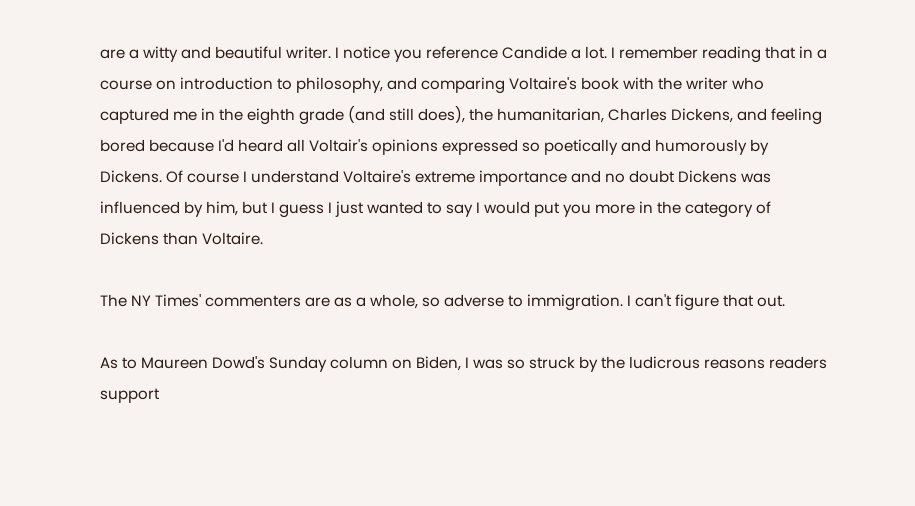are a witty and beautiful writer. I notice you reference Candide a lot. I remember reading that in a course on introduction to philosophy, and comparing Voltaire's book with the writer who captured me in the eighth grade (and still does), the humanitarian, Charles Dickens, and feeling bored because I'd heard all Voltair's opinions expressed so poetically and humorously by Dickens. Of course I understand Voltaire's extreme importance and no doubt Dickens was influenced by him, but I guess I just wanted to say I would put you more in the category of Dickens than Voltaire.

The NY Times' commenters are as a whole, so adverse to immigration. I can't figure that out.

As to Maureen Dowd's Sunday column on Biden, I was so struck by the ludicrous reasons readers support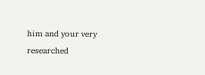him and your very researched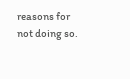reasons for not doing so.